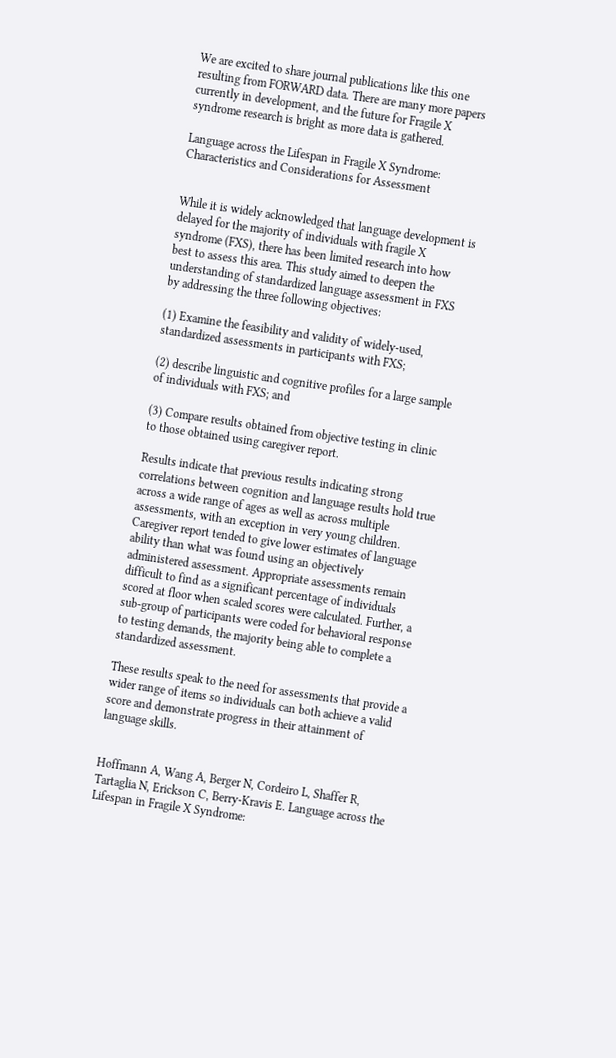We are excited to share journal publications like this one resulting from FORWARD data. There are many more papers currently in development, and the future for Fragile X syndrome research is bright as more data is gathered.

Language across the Lifespan in Fragile X Syndrome: Characteristics and Considerations for Assessment


While it is widely acknowledged that language development is delayed for the majority of individuals with fragile X syndrome (FXS), there has been limited research into how best to assess this area. This study aimed to deepen the understanding of standardized language assessment in FXS by addressing the three following objectives:

(1) Examine the feasibility and validity of widely-used, standardized assessments in participants with FXS;

(2) describe linguistic and cognitive profiles for a large sample of individuals with FXS; and

(3) Compare results obtained from objective testing in clinic to those obtained using caregiver report.

Results indicate that previous results indicating strong correlations between cognition and language results hold true across a wide range of ages as well as across multiple assessments, with an exception in very young children. Caregiver report tended to give lower estimates of language ability than what was found using an objectively administered assessment. Appropriate assessments remain difficult to find as a significant percentage of individuals scored at floor when scaled scores were calculated. Further, a sub-group of participants were coded for behavioral response to testing demands, the majority being able to complete a standardized assessment.

These results speak to the need for assessments that provide a wider range of items so individuals can both achieve a valid score and demonstrate progress in their attainment of language skills.


Hoffmann A, Wang A, Berger N, Cordeiro L, Shaffer R, Tartaglia N, Erickson C, Berry-Kravis E. Language across the Lifespan in Fragile X Syndrome: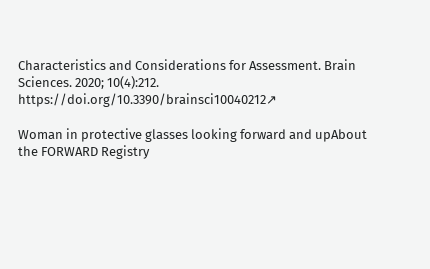Characteristics and Considerations for Assessment. Brain Sciences. 2020; 10(4):212. https://doi.org/10.3390/brainsci10040212↗

Woman in protective glasses looking forward and upAbout the FORWARD Registry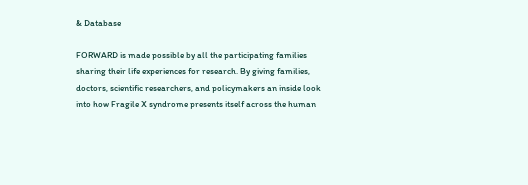& Database

FORWARD is made possible by all the participating families sharing their life experiences for research. By giving families, doctors, scientific researchers, and policymakers an inside look into how Fragile X syndrome presents itself across the human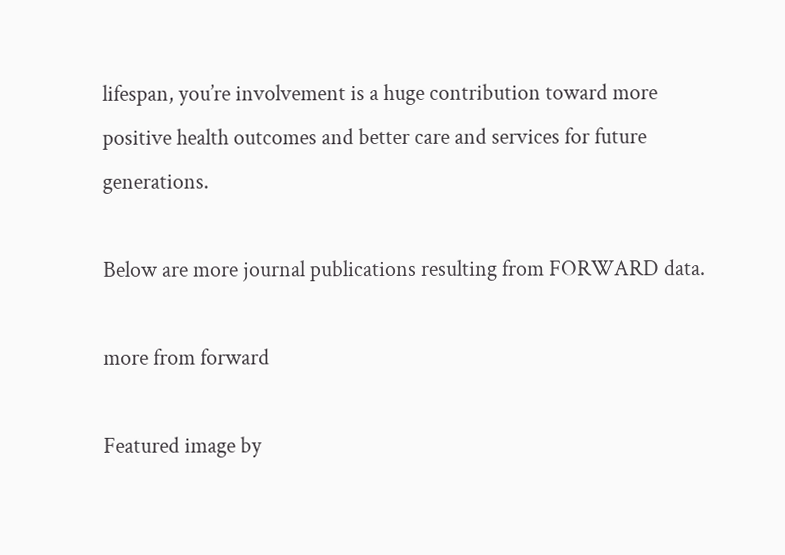lifespan, you’re involvement is a huge contribution toward more positive health outcomes and better care and services for future generations.

Below are more journal publications resulting from FORWARD data.

more from forward

Featured image by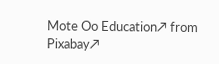Mote Oo Education↗ from Pixabay↗